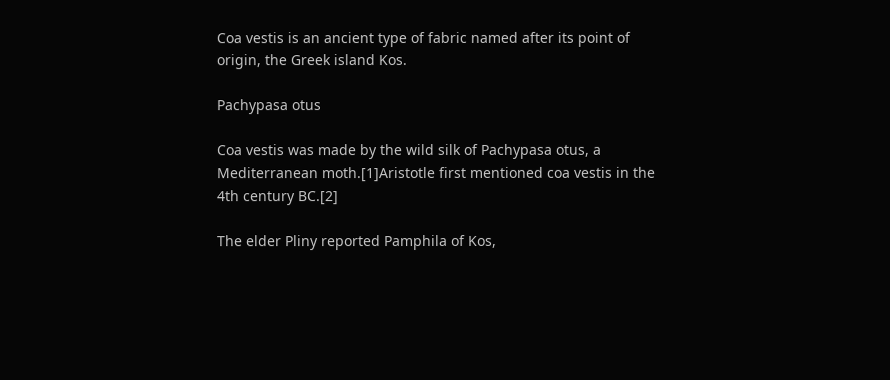Coa vestis is an ancient type of fabric named after its point of origin, the Greek island Kos.

Pachypasa otus

Coa vestis was made by the wild silk of Pachypasa otus, a Mediterranean moth.[1]Aristotle first mentioned coa vestis in the 4th century BC.[2]

The elder Pliny reported Pamphila of Kos,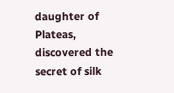daughter of Plateas, discovered the secret of silk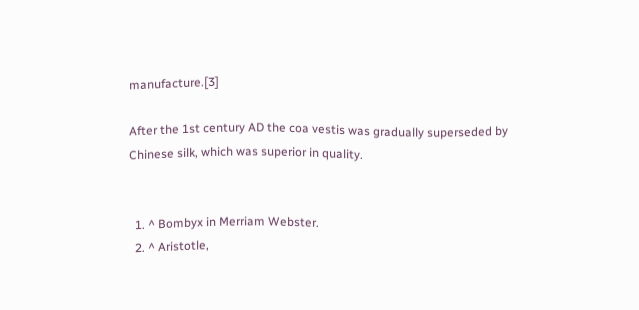manufacture.[3]

After the 1st century AD the coa vestis was gradually superseded by Chinese silk, which was superior in quality.


  1. ^ Bombyx in Merriam Webster.
  2. ^ Aristotle,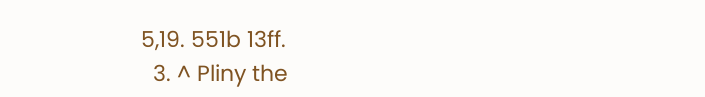5,19. 551b 13ff.
  3. ^ Pliny the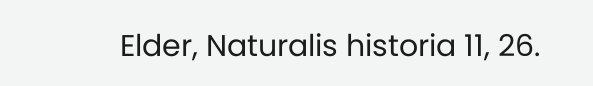Elder, Naturalis historia 11, 26.